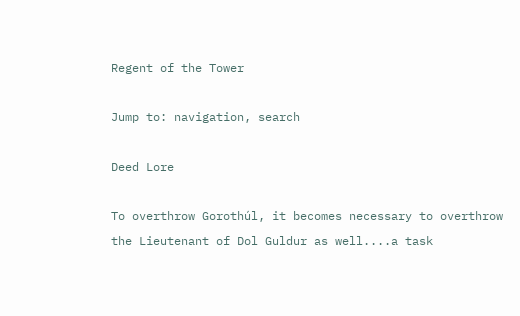Regent of the Tower

Jump to: navigation, search

Deed Lore

To overthrow Gorothúl, it becomes necessary to overthrow the Lieutenant of Dol Guldur as well....a task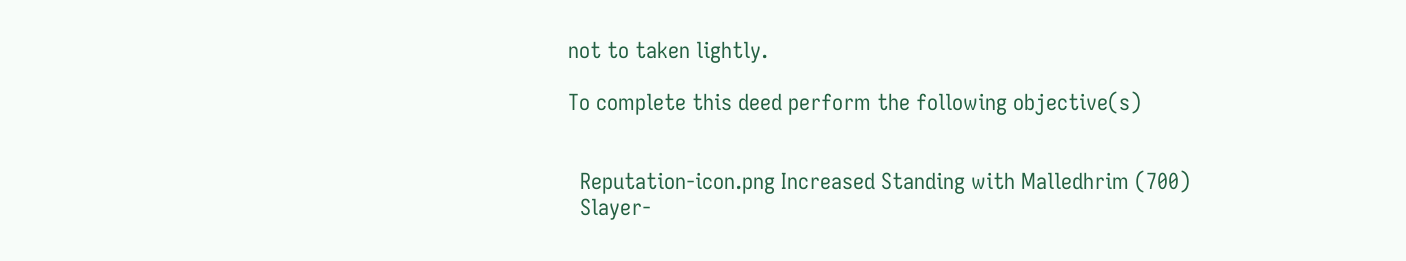not to taken lightly.

To complete this deed perform the following objective(s)


  Reputation-icon.png Increased Standing with Malledhrim (700)
  Slayer-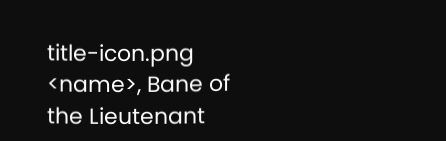title-icon.png <name>, Bane of the Lieutenant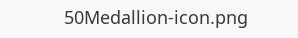50Medallion-icon.png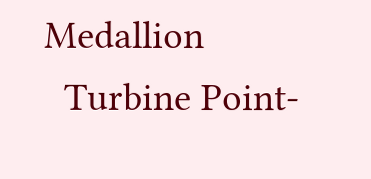Medallion
  Turbine Point-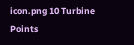icon.png 10 Turbine Points